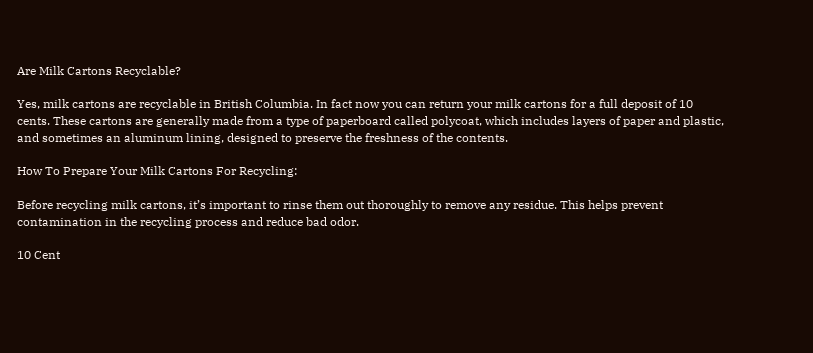Are Milk Cartons Recyclable?

Yes, milk cartons are recyclable in British Columbia. In fact now you can return your milk cartons for a full deposit of 10 cents. These cartons are generally made from a type of paperboard called polycoat, which includes layers of paper and plastic, and sometimes an aluminum lining, designed to preserve the freshness of the contents.

How To Prepare Your Milk Cartons For Recycling:

Before recycling milk cartons, it’s important to rinse them out thoroughly to remove any residue. This helps prevent contamination in the recycling process and reduce bad odor.

10 Cent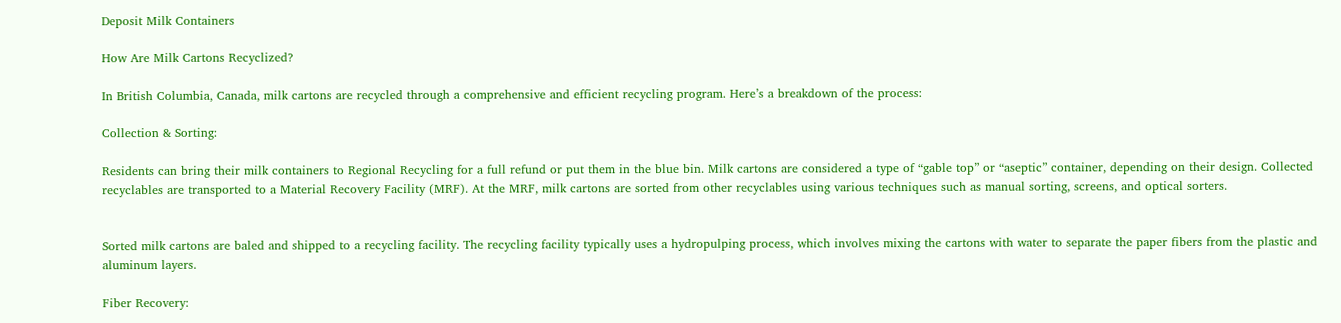Deposit Milk Containers

How Are Milk Cartons Recyclized?

In British Columbia, Canada, milk cartons are recycled through a comprehensive and efficient recycling program. Here’s a breakdown of the process:

Collection & Sorting:

Residents can bring their milk containers to Regional Recycling for a full refund or put them in the blue bin. Milk cartons are considered a type of “gable top” or “aseptic” container, depending on their design. Collected recyclables are transported to a Material Recovery Facility (MRF). At the MRF, milk cartons are sorted from other recyclables using various techniques such as manual sorting, screens, and optical sorters.


Sorted milk cartons are baled and shipped to a recycling facility. The recycling facility typically uses a hydropulping process, which involves mixing the cartons with water to separate the paper fibers from the plastic and aluminum layers.

Fiber Recovery: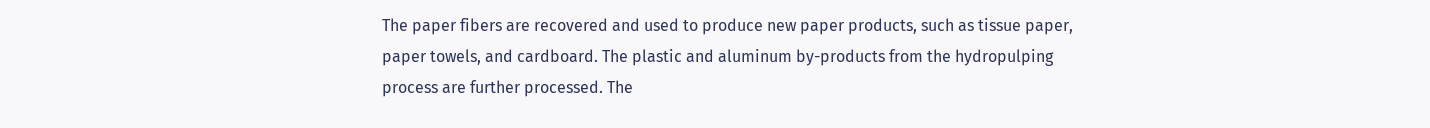The paper fibers are recovered and used to produce new paper products, such as tissue paper, paper towels, and cardboard. The plastic and aluminum by-products from the hydropulping process are further processed. The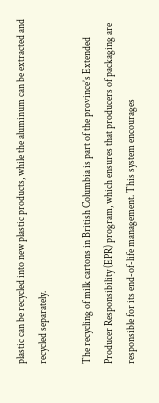plastic can be recycled into new plastic products, while the aluminum can be extracted and recycled separately.

The recycling of milk cartons in British Columbia is part of the province’s Extended Producer Responsibility (EPR) program, which ensures that producers of packaging are responsible for its end-of-life management. This system encourages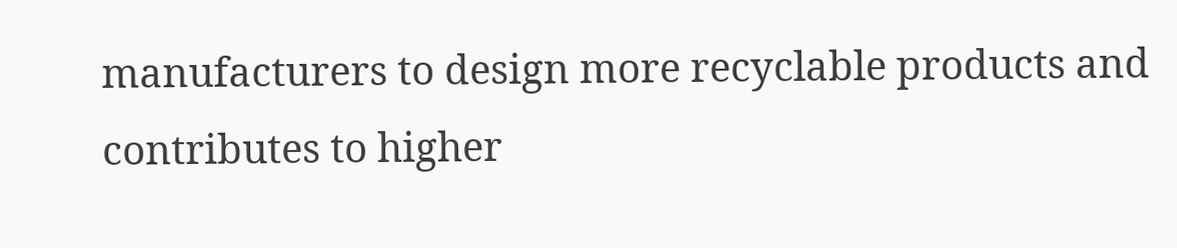manufacturers to design more recyclable products and contributes to higher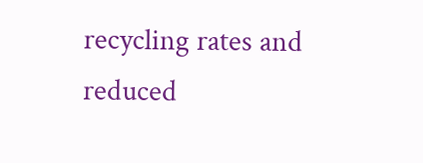recycling rates and reduced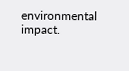environmental impact.